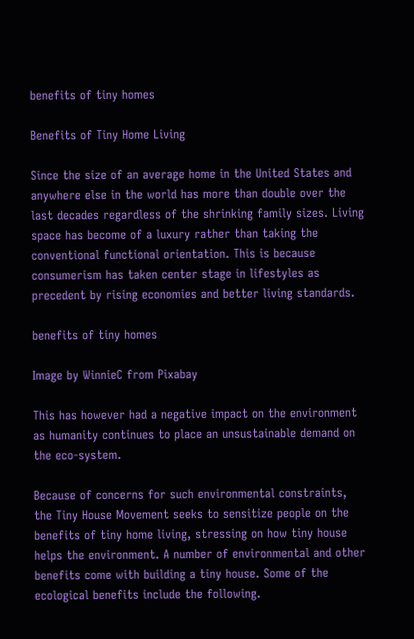benefits of tiny homes

Benefits of Tiny Home Living

Since the size of an average home in the United States and anywhere else in the world has more than double over the last decades regardless of the shrinking family sizes. Living space has become of a luxury rather than taking the conventional functional orientation. This is because consumerism has taken center stage in lifestyles as precedent by rising economies and better living standards.

benefits of tiny homes

Image by WinnieC from Pixabay

This has however had a negative impact on the environment as humanity continues to place an unsustainable demand on the eco-system.

Because of concerns for such environmental constraints, the Tiny House Movement seeks to sensitize people on the benefits of tiny home living, stressing on how tiny house helps the environment. A number of environmental and other benefits come with building a tiny house. Some of the ecological benefits include the following.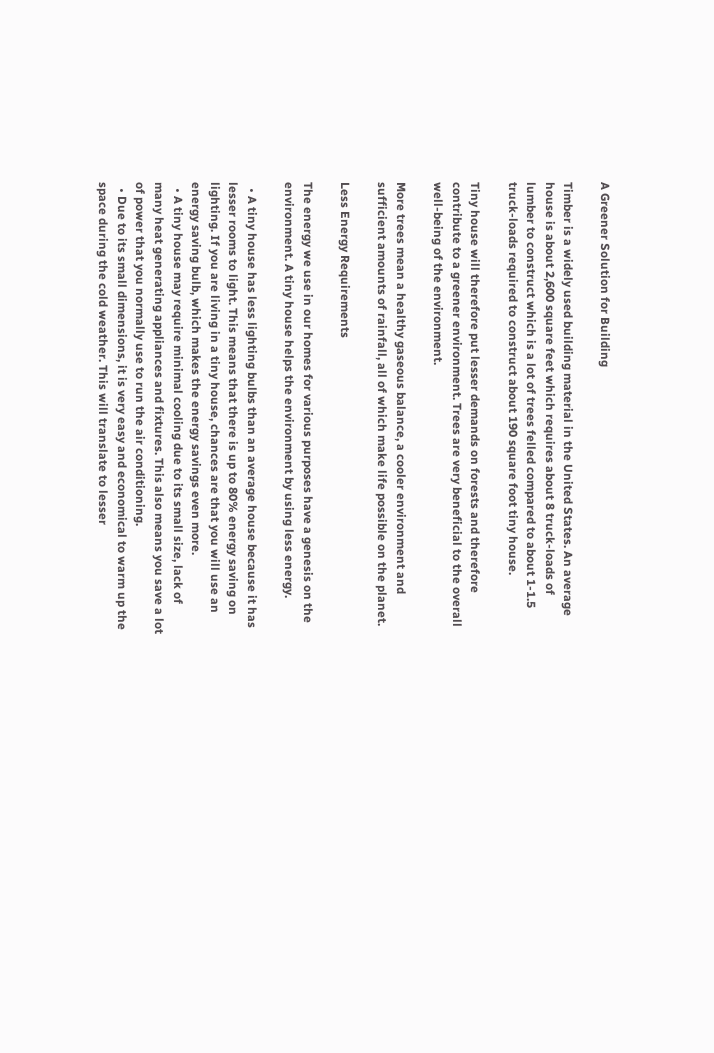A Greener Solution for Building

Timber is a widely used building material in the United States. An average house is about 2,600 square feet which requires about 8 truck-loads of lumber to construct which is a lot of trees felled compared to about 1-1.5 truck-loads required to construct about 190 square foot tiny house.

Tiny house will therefore put lesser demands on forests and therefore contribute to a greener environment. Trees are very beneficial to the overall well-being of the environment.

More trees mean a healthy gaseous balance, a cooler environment and sufficient amounts of rainfall, all of which make life possible on the planet.

Less Energy Requirements

The energy we use in our homes for various purposes have a genesis on the environment. A tiny house helps the environment by using less energy.

  • A tiny house has less lighting bulbs than an average house because it has lesser rooms to light. This means that there is up to 80% energy saving on lighting. If you are living in a tiny house, chances are that you will use an energy saving bulb, which makes the energy savings even more.
  • A tiny house may require minimal cooling due to its small size, lack of many heat generating appliances and fixtures. This also means you save a lot of power that you normally use to run the air conditioning.
  • Due to its small dimensions, it is very easy and economical to warm up the space during the cold weather. This will translate to lesser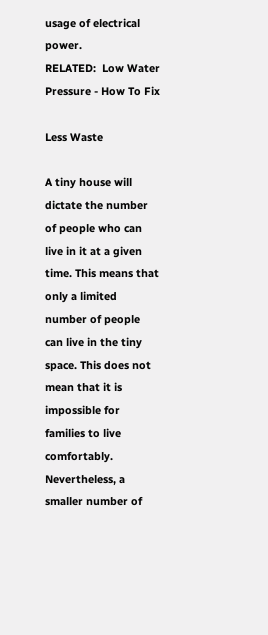usage of electrical power.
RELATED:  Low Water Pressure - How To Fix

Less Waste

A tiny house will dictate the number of people who can live in it at a given time. This means that only a limited number of people can live in the tiny space. This does not mean that it is impossible for families to live comfortably. Nevertheless, a smaller number of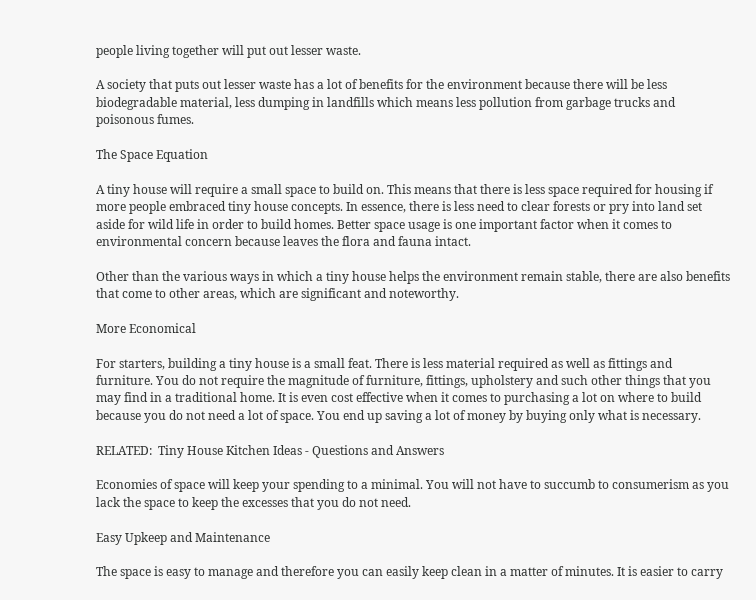people living together will put out lesser waste.

A society that puts out lesser waste has a lot of benefits for the environment because there will be less biodegradable material, less dumping in landfills which means less pollution from garbage trucks and poisonous fumes.

The Space Equation

A tiny house will require a small space to build on. This means that there is less space required for housing if more people embraced tiny house concepts. In essence, there is less need to clear forests or pry into land set aside for wild life in order to build homes. Better space usage is one important factor when it comes to environmental concern because leaves the flora and fauna intact.

Other than the various ways in which a tiny house helps the environment remain stable, there are also benefits that come to other areas, which are significant and noteworthy.

More Economical

For starters, building a tiny house is a small feat. There is less material required as well as fittings and furniture. You do not require the magnitude of furniture, fittings, upholstery and such other things that you may find in a traditional home. It is even cost effective when it comes to purchasing a lot on where to build because you do not need a lot of space. You end up saving a lot of money by buying only what is necessary.

RELATED:  Tiny House Kitchen Ideas - Questions and Answers

Economies of space will keep your spending to a minimal. You will not have to succumb to consumerism as you lack the space to keep the excesses that you do not need.

Easy Upkeep and Maintenance

The space is easy to manage and therefore you can easily keep clean in a matter of minutes. It is easier to carry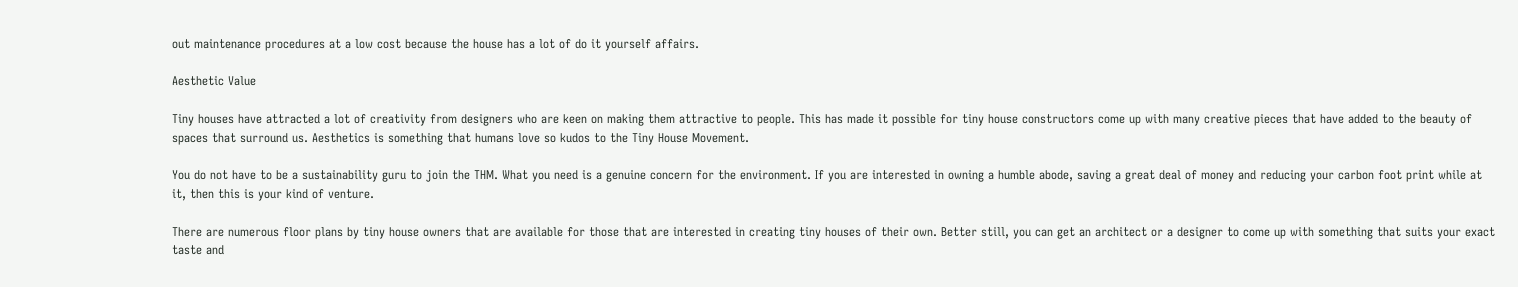out maintenance procedures at a low cost because the house has a lot of do it yourself affairs.

Aesthetic Value

Tiny houses have attracted a lot of creativity from designers who are keen on making them attractive to people. This has made it possible for tiny house constructors come up with many creative pieces that have added to the beauty of spaces that surround us. Aesthetics is something that humans love so kudos to the Tiny House Movement.

You do not have to be a sustainability guru to join the THM. What you need is a genuine concern for the environment. If you are interested in owning a humble abode, saving a great deal of money and reducing your carbon foot print while at it, then this is your kind of venture.

There are numerous floor plans by tiny house owners that are available for those that are interested in creating tiny houses of their own. Better still, you can get an architect or a designer to come up with something that suits your exact taste and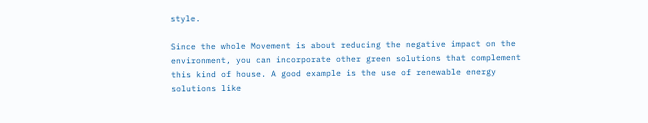style.

Since the whole Movement is about reducing the negative impact on the environment, you can incorporate other green solutions that complement this kind of house. A good example is the use of renewable energy solutions like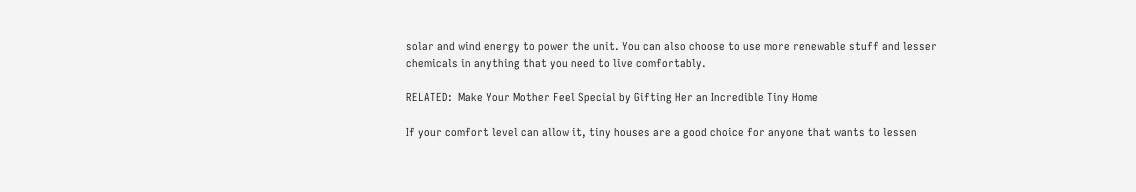solar and wind energy to power the unit. You can also choose to use more renewable stuff and lesser chemicals in anything that you need to live comfortably.

RELATED:  Make Your Mother Feel Special by Gifting Her an Incredible Tiny Home

If your comfort level can allow it, tiny houses are a good choice for anyone that wants to lessen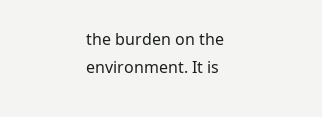the burden on the environment. It is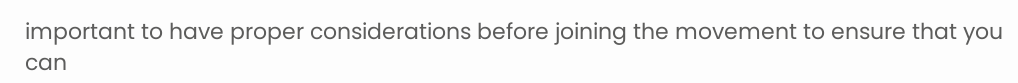important to have proper considerations before joining the movement to ensure that you can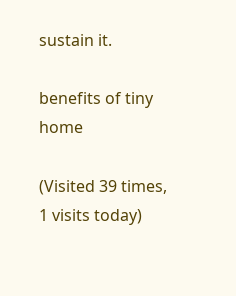sustain it.

benefits of tiny home

(Visited 39 times, 1 visits today)